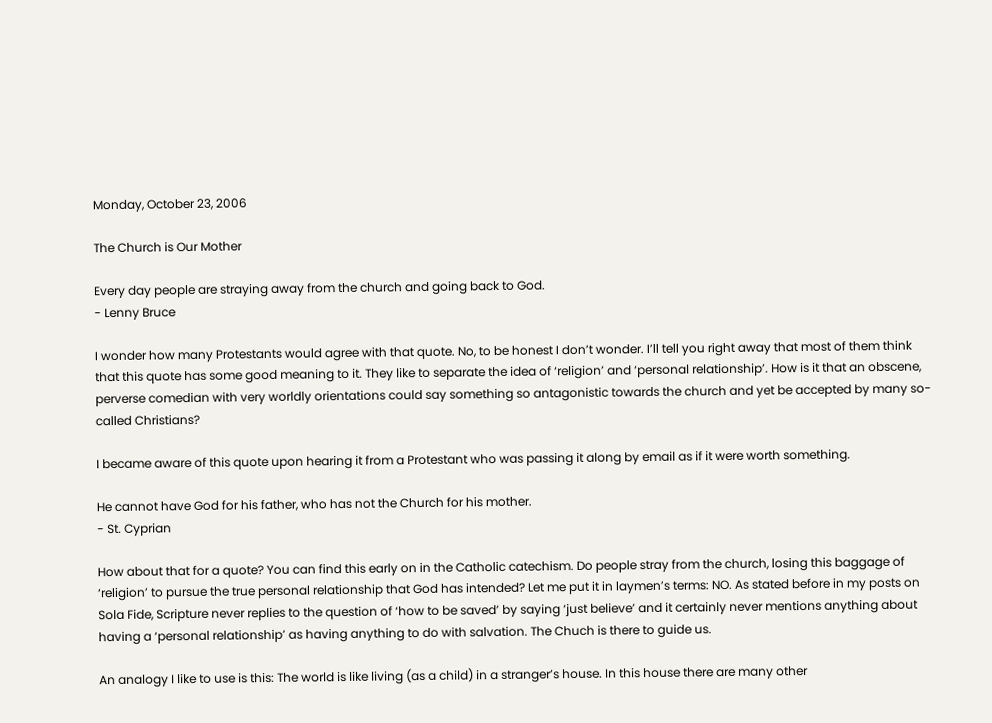Monday, October 23, 2006

The Church is Our Mother

Every day people are straying away from the church and going back to God.
- Lenny Bruce

I wonder how many Protestants would agree with that quote. No, to be honest I don’t wonder. I’ll tell you right away that most of them think that this quote has some good meaning to it. They like to separate the idea of ‘religion’ and ‘personal relationship’. How is it that an obscene, perverse comedian with very worldly orientations could say something so antagonistic towards the church and yet be accepted by many so-called Christians?

I became aware of this quote upon hearing it from a Protestant who was passing it along by email as if it were worth something.

He cannot have God for his father, who has not the Church for his mother.
- St. Cyprian

How about that for a quote? You can find this early on in the Catholic catechism. Do people stray from the church, losing this baggage of ‘religion’ to pursue the true personal relationship that God has intended? Let me put it in laymen’s terms: NO. As stated before in my posts on Sola Fide, Scripture never replies to the question of ‘how to be saved’ by saying ‘just believe’ and it certainly never mentions anything about having a ‘personal relationship’ as having anything to do with salvation. The Chuch is there to guide us.

An analogy I like to use is this: The world is like living (as a child) in a stranger’s house. In this house there are many other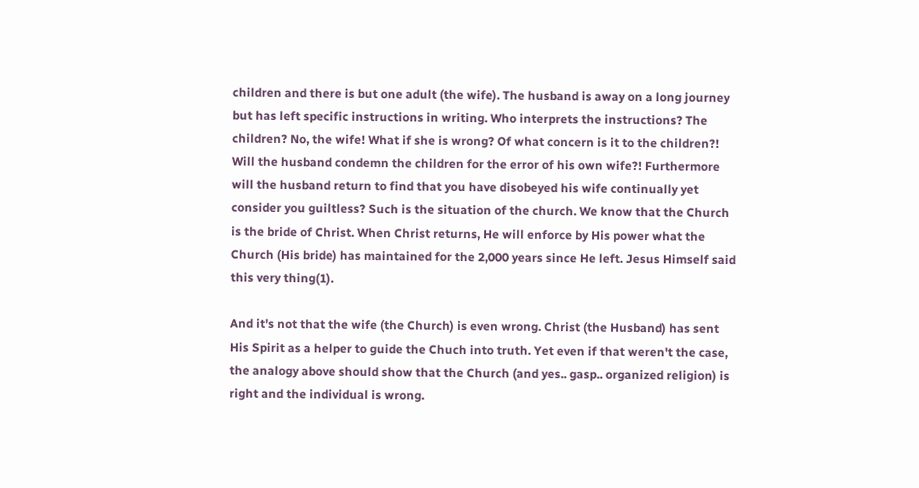children and there is but one adult (the wife). The husband is away on a long journey but has left specific instructions in writing. Who interprets the instructions? The children? No, the wife! What if she is wrong? Of what concern is it to the children?! Will the husband condemn the children for the error of his own wife?! Furthermore will the husband return to find that you have disobeyed his wife continually yet consider you guiltless? Such is the situation of the church. We know that the Church is the bride of Christ. When Christ returns, He will enforce by His power what the Church (His bride) has maintained for the 2,000 years since He left. Jesus Himself said this very thing(1).

And it's not that the wife (the Church) is even wrong. Christ (the Husband) has sent His Spirit as a helper to guide the Chuch into truth. Yet even if that weren't the case, the analogy above should show that the Church (and yes.. gasp.. organized religion) is right and the individual is wrong.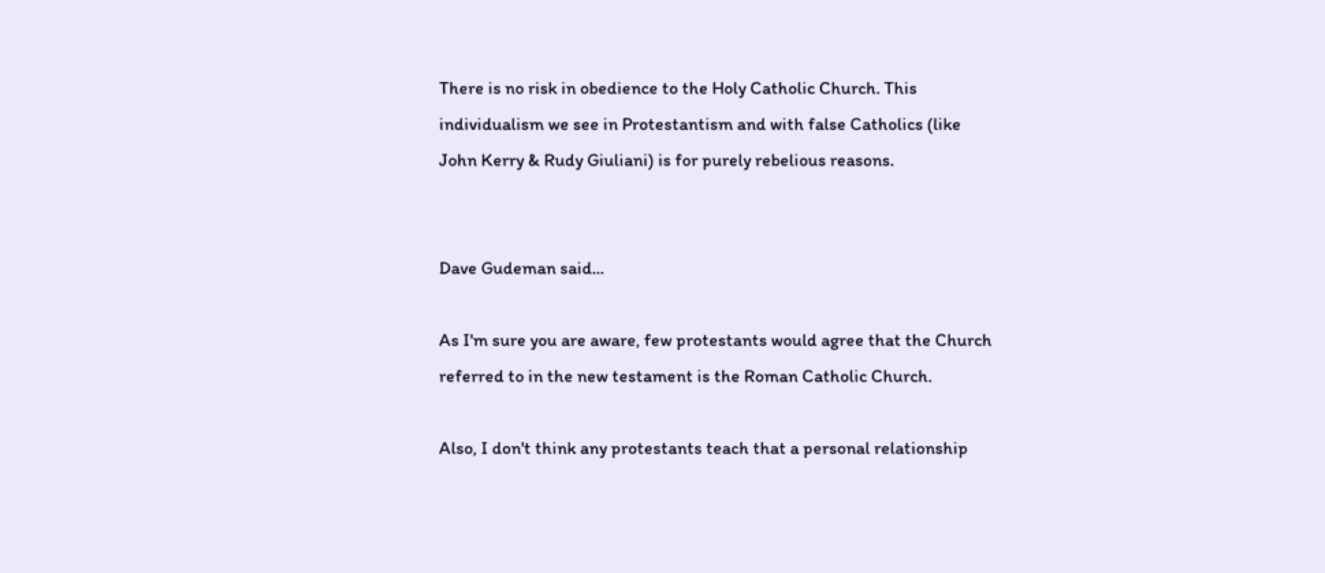There is no risk in obedience to the Holy Catholic Church. This individualism we see in Protestantism and with false Catholics (like John Kerry & Rudy Giuliani) is for purely rebelious reasons.


Dave Gudeman said...

As I'm sure you are aware, few protestants would agree that the Church referred to in the new testament is the Roman Catholic Church.

Also, I don't think any protestants teach that a personal relationship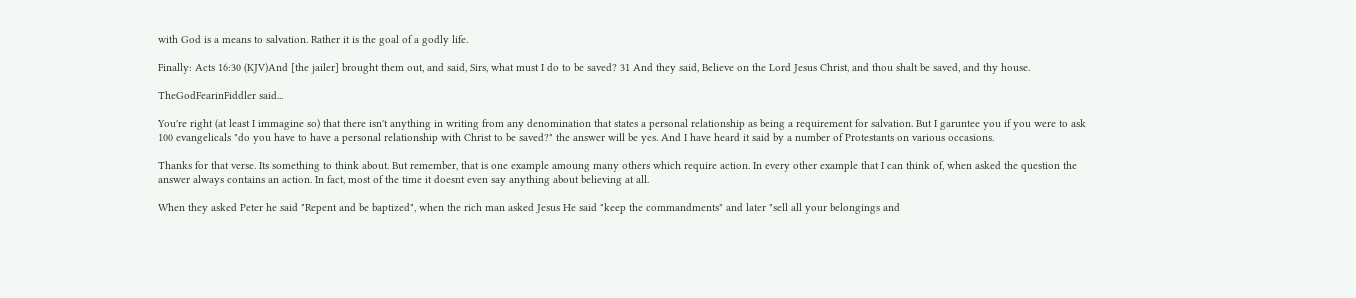with God is a means to salvation. Rather it is the goal of a godly life.

Finally: Acts 16:30 (KJV)And [the jailer] brought them out, and said, Sirs, what must I do to be saved? 31 And they said, Believe on the Lord Jesus Christ, and thou shalt be saved, and thy house.

TheGodFearinFiddler said...

You're right (at least I immagine so) that there isn't anything in writing from any denomination that states a personal relationship as being a requirement for salvation. But I garuntee you if you were to ask 100 evangelicals "do you have to have a personal relationship with Christ to be saved?" the answer will be yes. And I have heard it said by a number of Protestants on various occasions.

Thanks for that verse. Its something to think about. But remember, that is one example amoung many others which require action. In every other example that I can think of, when asked the question the answer always contains an action. In fact, most of the time it doesnt even say anything about believing at all.

When they asked Peter he said "Repent and be baptized", when the rich man asked Jesus He said "keep the commandments" and later "sell all your belongings and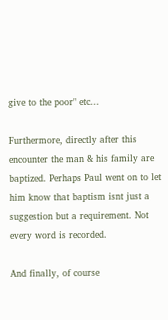give to the poor" etc...

Furthermore, directly after this encounter the man & his family are baptized. Perhaps Paul went on to let him know that baptism isnt just a suggestion but a requirement. Not every word is recorded.

And finally, of course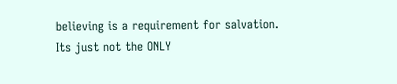believing is a requirement for salvation. Its just not the ONLY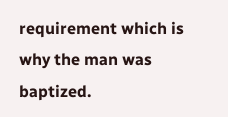requirement which is why the man was baptized.